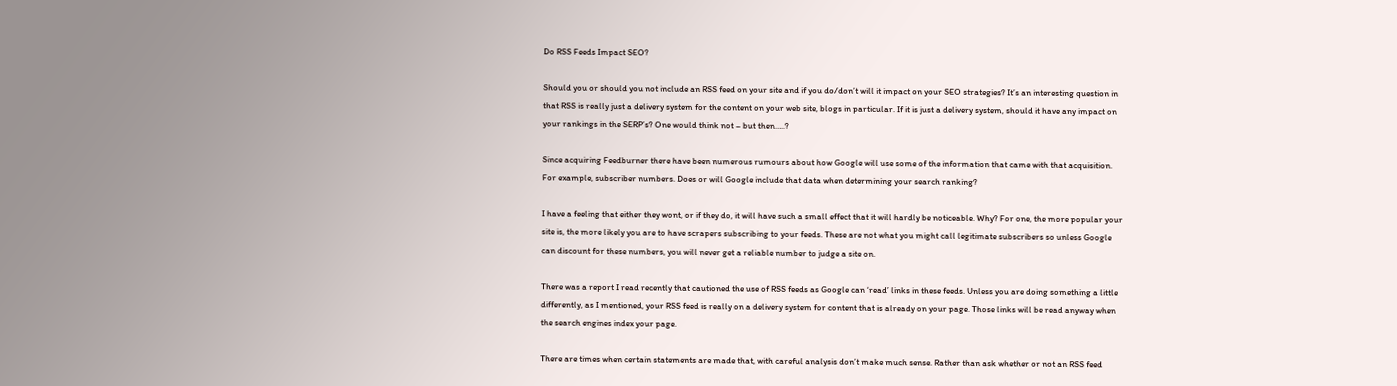Do RSS Feeds Impact SEO?

Should you or should you not include an RSS feed on your site and if you do/don’t will it impact on your SEO strategies? It’s an interesting question in that RSS is really just a delivery system for the content on your web site, blogs in particular. If it is just a delivery system, should it have any impact on your rankings in the SERP’s? One would think not – but then…..?

Since acquiring Feedburner there have been numerous rumours about how Google will use some of the information that came with that acquisition. For example, subscriber numbers. Does or will Google include that data when determining your search ranking?

I have a feeling that either they wont, or if they do, it will have such a small effect that it will hardly be noticeable. Why? For one, the more popular your site is, the more likely you are to have scrapers subscribing to your feeds. These are not what you might call legitimate subscribers so unless Google can discount for these numbers, you will never get a reliable number to judge a site on.

There was a report I read recently that cautioned the use of RSS feeds as Google can ‘read’ links in these feeds. Unless you are doing something a little differently, as I mentioned, your RSS feed is really on a delivery system for content that is already on your page. Those links will be read anyway when the search engines index your page.

There are times when certain statements are made that, with careful analysis don’t make much sense. Rather than ask whether or not an RSS feed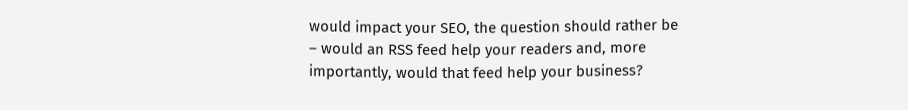would impact your SEO, the question should rather be – would an RSS feed help your readers and, more importantly, would that feed help your business?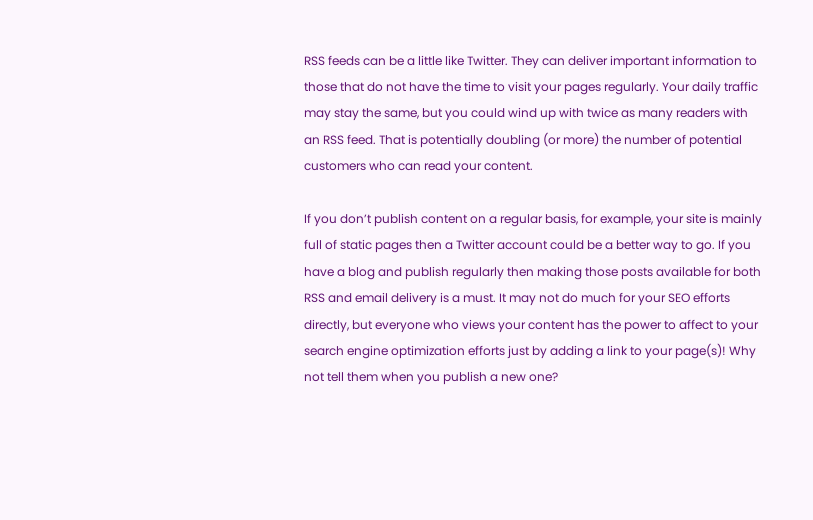RSS feeds can be a little like Twitter. They can deliver important information to those that do not have the time to visit your pages regularly. Your daily traffic may stay the same, but you could wind up with twice as many readers with an RSS feed. That is potentially doubling (or more) the number of potential customers who can read your content.

If you don’t publish content on a regular basis, for example, your site is mainly full of static pages then a Twitter account could be a better way to go. If you have a blog and publish regularly then making those posts available for both RSS and email delivery is a must. It may not do much for your SEO efforts directly, but everyone who views your content has the power to affect to your search engine optimization efforts just by adding a link to your page(s)! Why not tell them when you publish a new one?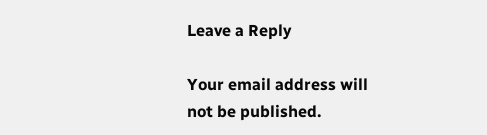Leave a Reply

Your email address will not be published.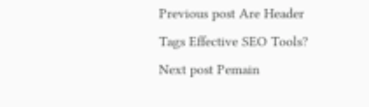Previous post Are Header Tags Effective SEO Tools?
Next post Pemain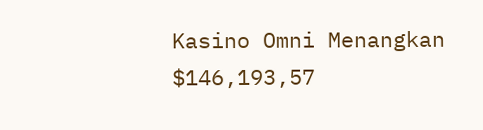Kasino Omni Menangkan $146,193,57